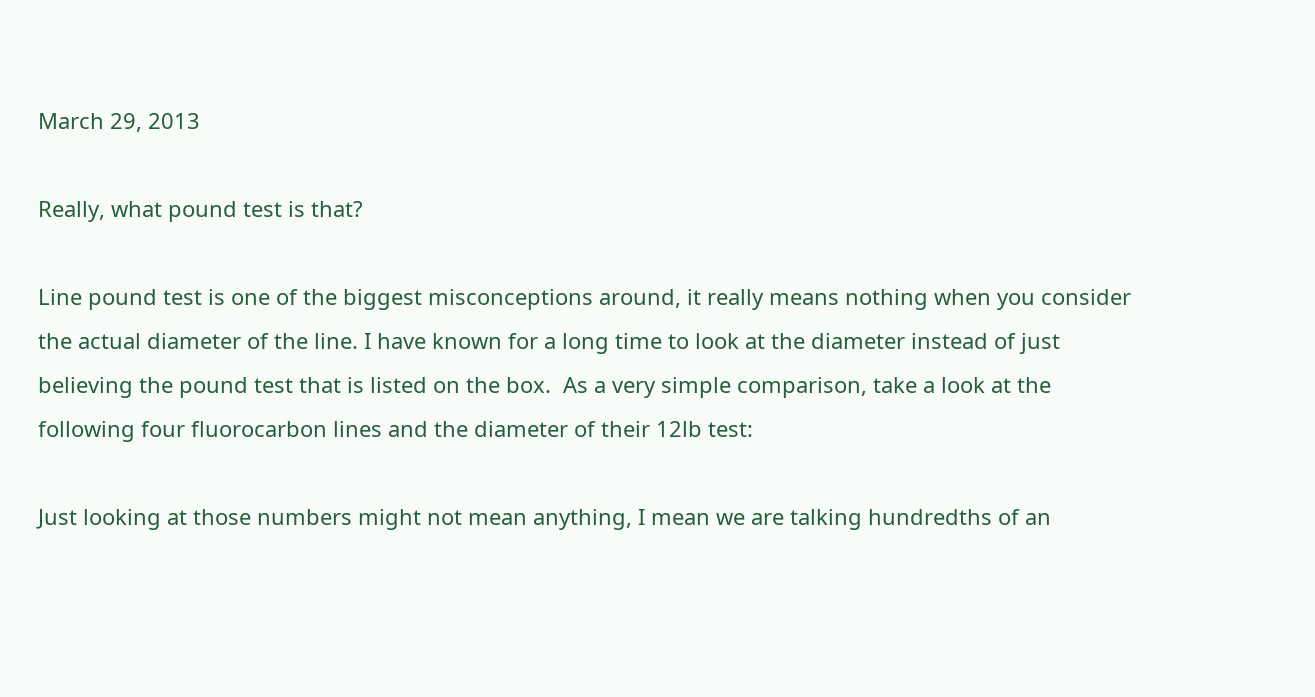March 29, 2013

Really, what pound test is that?

Line pound test is one of the biggest misconceptions around, it really means nothing when you consider the actual diameter of the line. I have known for a long time to look at the diameter instead of just believing the pound test that is listed on the box.  As a very simple comparison, take a look at the following four fluorocarbon lines and the diameter of their 12lb test:

Just looking at those numbers might not mean anything, I mean we are talking hundredths of an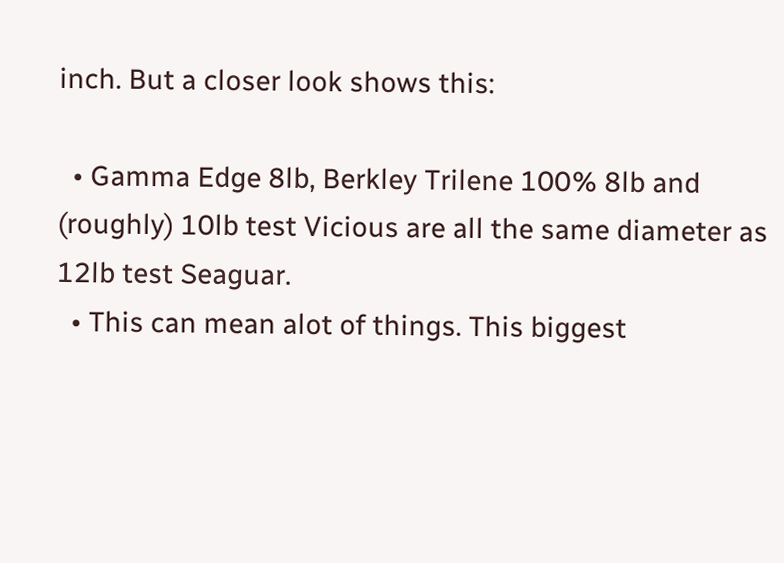inch. But a closer look shows this:

  • Gamma Edge 8lb, Berkley Trilene 100% 8lb and (roughly) 10lb test Vicious are all the same diameter as 12lb test Seaguar.
  • This can mean alot of things. This biggest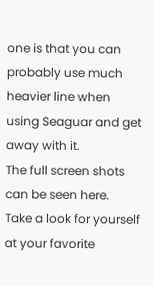one is that you can probably use much heavier line when using Seaguar and get away with it.
The full screen shots can be seen here.  Take a look for yourself at your favorite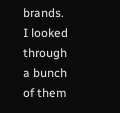brands.  I looked through a bunch of them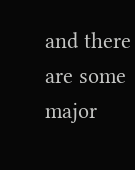and there are some major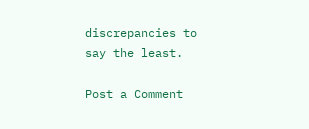discrepancies to say the least.

Post a Comment